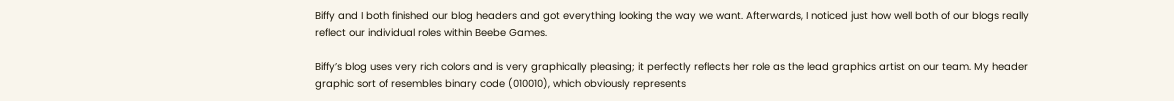Biffy and I both finished our blog headers and got everything looking the way we want. Afterwards, I noticed just how well both of our blogs really reflect our individual roles within Beebe Games.

Biffy’s blog uses very rich colors and is very graphically pleasing; it perfectly reflects her role as the lead graphics artist on our team. My header graphic sort of resembles binary code (010010), which obviously represents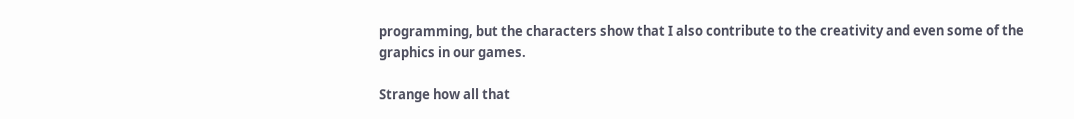programming, but the characters show that I also contribute to the creativity and even some of the graphics in our games.

Strange how all that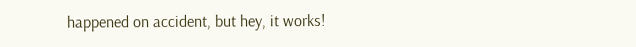happened on accident, but hey, it works!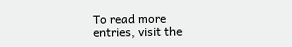To read more entries, visit the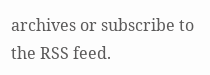archives or subscribe to the RSS feed.